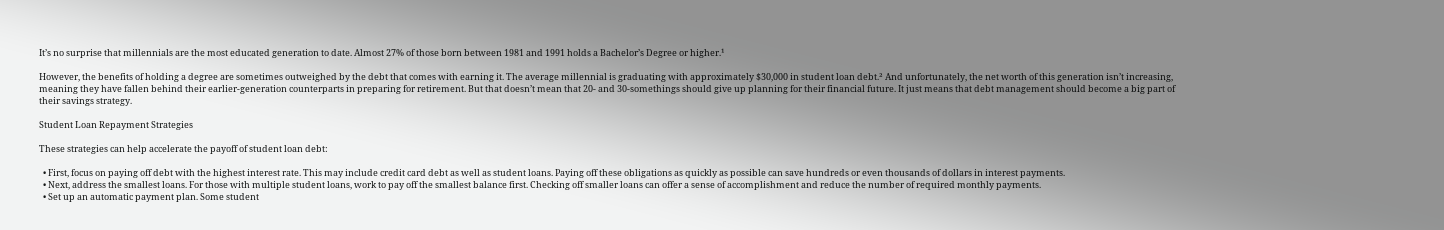It’s no surprise that millennials are the most educated generation to date. Almost 27% of those born between 1981 and 1991 holds a Bachelor’s Degree or higher.¹

However, the benefits of holding a degree are sometimes outweighed by the debt that comes with earning it. The average millennial is graduating with approximately $30,000 in student loan debt.² And unfortunately, the net worth of this generation isn’t increasing, meaning they have fallen behind their earlier-generation counterparts in preparing for retirement. But that doesn’t mean that 20- and 30-somethings should give up planning for their financial future. It just means that debt management should become a big part of their savings strategy.

Student Loan Repayment Strategies

These strategies can help accelerate the payoff of student loan debt:

  • First, focus on paying off debt with the highest interest rate. This may include credit card debt as well as student loans. Paying off these obligations as quickly as possible can save hundreds or even thousands of dollars in interest payments.
  • Next, address the smallest loans. For those with multiple student loans, work to pay off the smallest balance first. Checking off smaller loans can offer a sense of accomplishment and reduce the number of required monthly payments.
  • Set up an automatic payment plan. Some student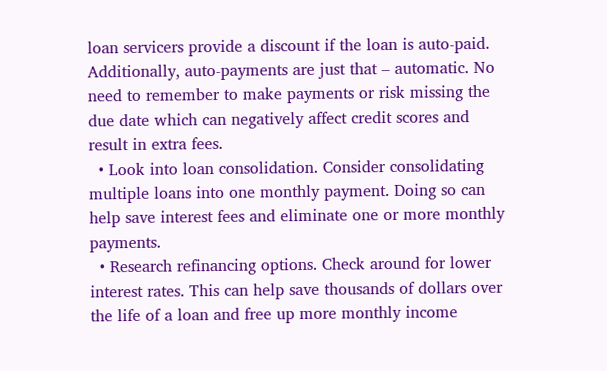loan servicers provide a discount if the loan is auto-paid. Additionally, auto-payments are just that – automatic. No need to remember to make payments or risk missing the due date which can negatively affect credit scores and result in extra fees.
  • Look into loan consolidation. Consider consolidating multiple loans into one monthly payment. Doing so can help save interest fees and eliminate one or more monthly payments.
  • Research refinancing options. Check around for lower interest rates. This can help save thousands of dollars over the life of a loan and free up more monthly income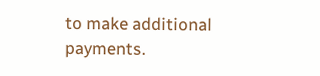to make additional payments.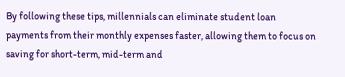By following these tips, millennials can eliminate student loan payments from their monthly expenses faster, allowing them to focus on saving for short-term, mid-term and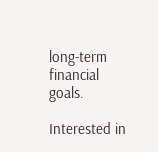long-term financial goals.

Interested in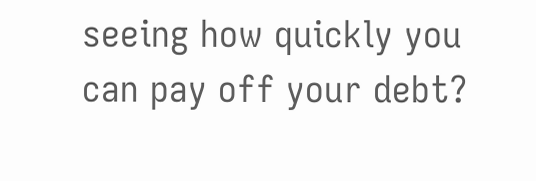seeing how quickly you can pay off your debt?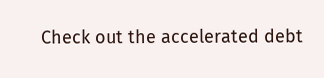Check out the accelerated debt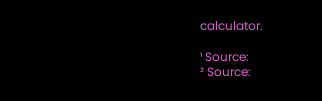calculator.

¹ Source:
² Source: